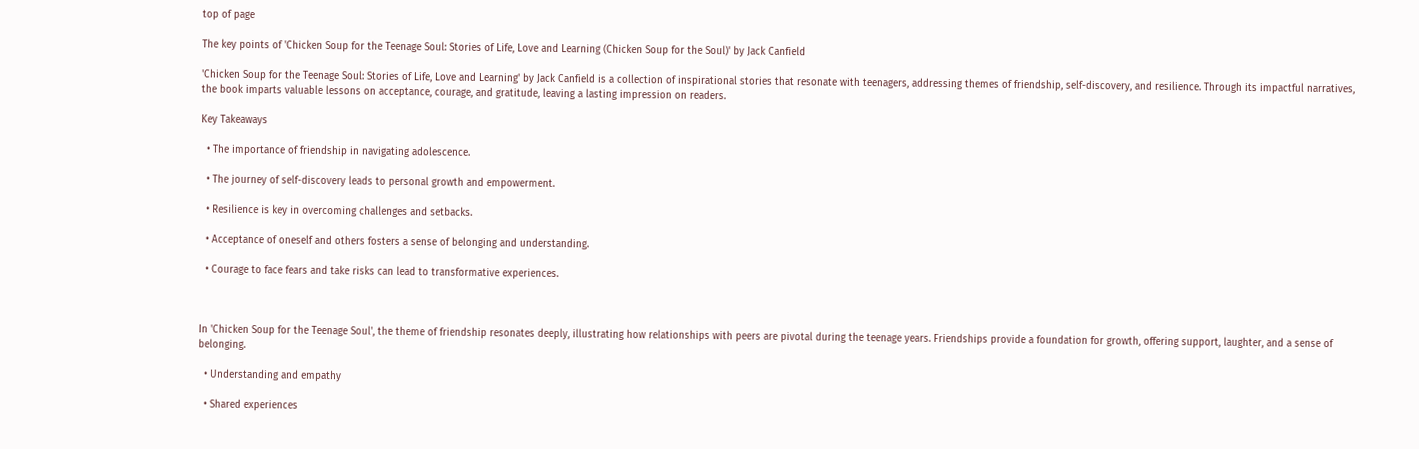top of page

The key points of 'Chicken Soup for the Teenage Soul: Stories of Life, Love and Learning (Chicken Soup for the Soul)' by Jack Canfield

'Chicken Soup for the Teenage Soul: Stories of Life, Love and Learning' by Jack Canfield is a collection of inspirational stories that resonate with teenagers, addressing themes of friendship, self-discovery, and resilience. Through its impactful narratives, the book imparts valuable lessons on acceptance, courage, and gratitude, leaving a lasting impression on readers.

Key Takeaways

  • The importance of friendship in navigating adolescence.

  • The journey of self-discovery leads to personal growth and empowerment.

  • Resilience is key in overcoming challenges and setbacks.

  • Acceptance of oneself and others fosters a sense of belonging and understanding.

  • Courage to face fears and take risks can lead to transformative experiences.



In 'Chicken Soup for the Teenage Soul', the theme of friendship resonates deeply, illustrating how relationships with peers are pivotal during the teenage years. Friendships provide a foundation for growth, offering support, laughter, and a sense of belonging.

  • Understanding and empathy

  • Shared experiences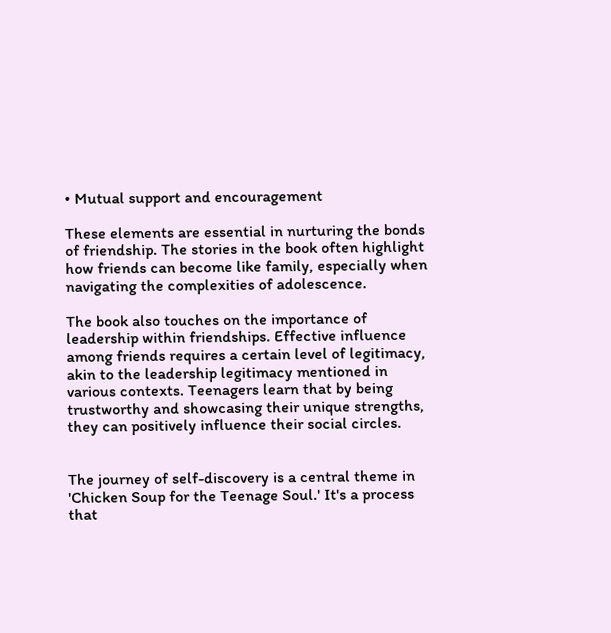• Mutual support and encouragement

These elements are essential in nurturing the bonds of friendship. The stories in the book often highlight how friends can become like family, especially when navigating the complexities of adolescence.

The book also touches on the importance of leadership within friendships. Effective influence among friends requires a certain level of legitimacy, akin to the leadership legitimacy mentioned in various contexts. Teenagers learn that by being trustworthy and showcasing their unique strengths, they can positively influence their social circles.


The journey of self-discovery is a central theme in 'Chicken Soup for the Teenage Soul.' It's a process that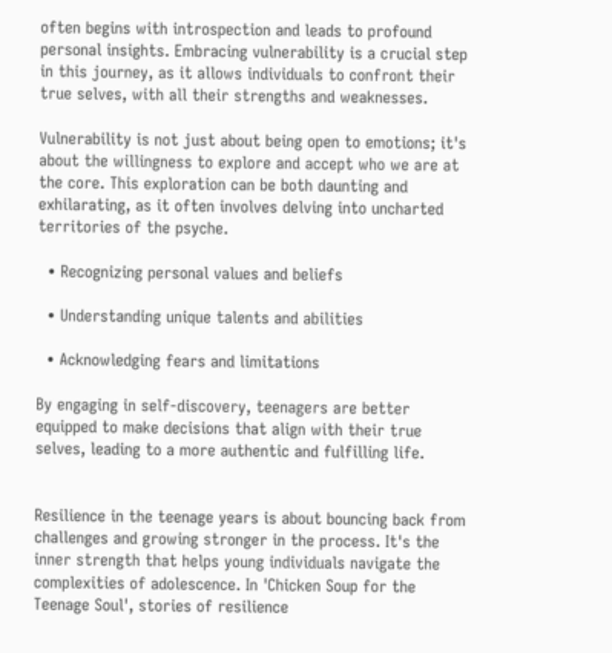often begins with introspection and leads to profound personal insights. Embracing vulnerability is a crucial step in this journey, as it allows individuals to confront their true selves, with all their strengths and weaknesses.

Vulnerability is not just about being open to emotions; it's about the willingness to explore and accept who we are at the core. This exploration can be both daunting and exhilarating, as it often involves delving into uncharted territories of the psyche.

  • Recognizing personal values and beliefs

  • Understanding unique talents and abilities

  • Acknowledging fears and limitations

By engaging in self-discovery, teenagers are better equipped to make decisions that align with their true selves, leading to a more authentic and fulfilling life.


Resilience in the teenage years is about bouncing back from challenges and growing stronger in the process. It's the inner strength that helps young individuals navigate the complexities of adolescence. In 'Chicken Soup for the Teenage Soul', stories of resilience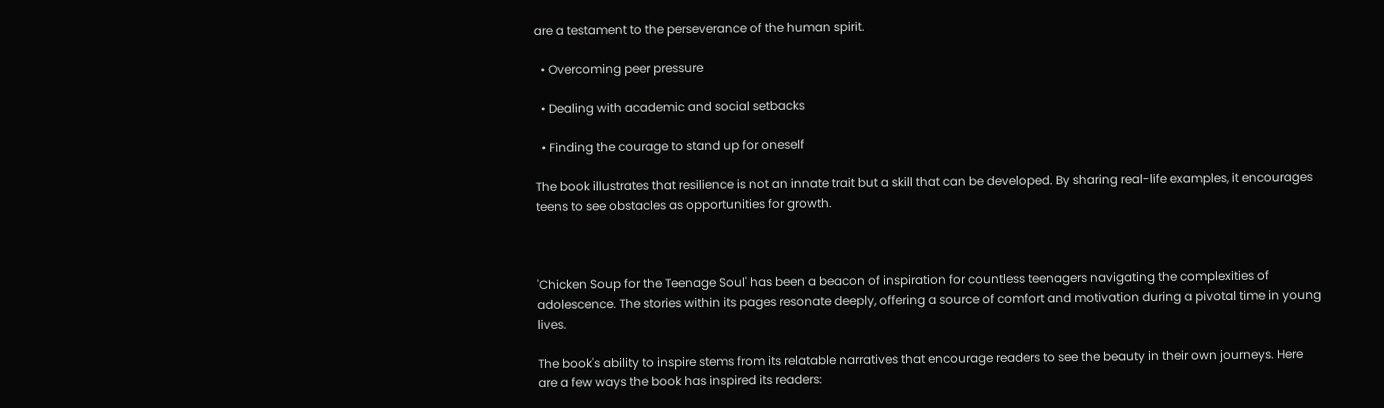are a testament to the perseverance of the human spirit.

  • Overcoming peer pressure

  • Dealing with academic and social setbacks

  • Finding the courage to stand up for oneself

The book illustrates that resilience is not an innate trait but a skill that can be developed. By sharing real-life examples, it encourages teens to see obstacles as opportunities for growth.



'Chicken Soup for the Teenage Soul' has been a beacon of inspiration for countless teenagers navigating the complexities of adolescence. The stories within its pages resonate deeply, offering a source of comfort and motivation during a pivotal time in young lives.

The book's ability to inspire stems from its relatable narratives that encourage readers to see the beauty in their own journeys. Here are a few ways the book has inspired its readers: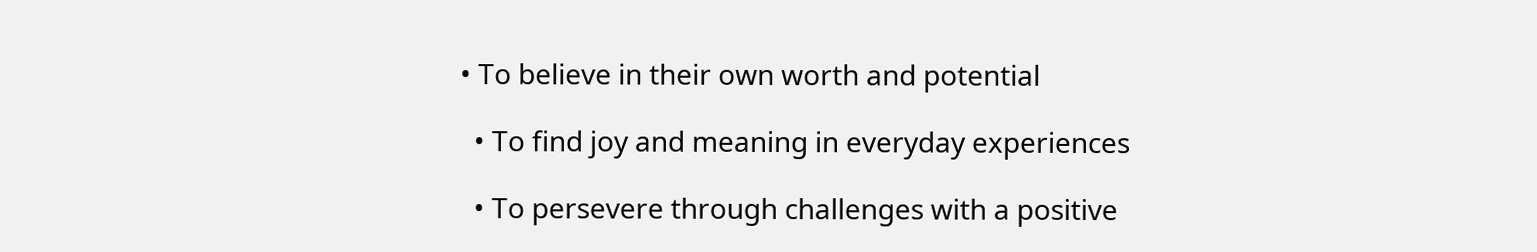• To believe in their own worth and potential

  • To find joy and meaning in everyday experiences

  • To persevere through challenges with a positive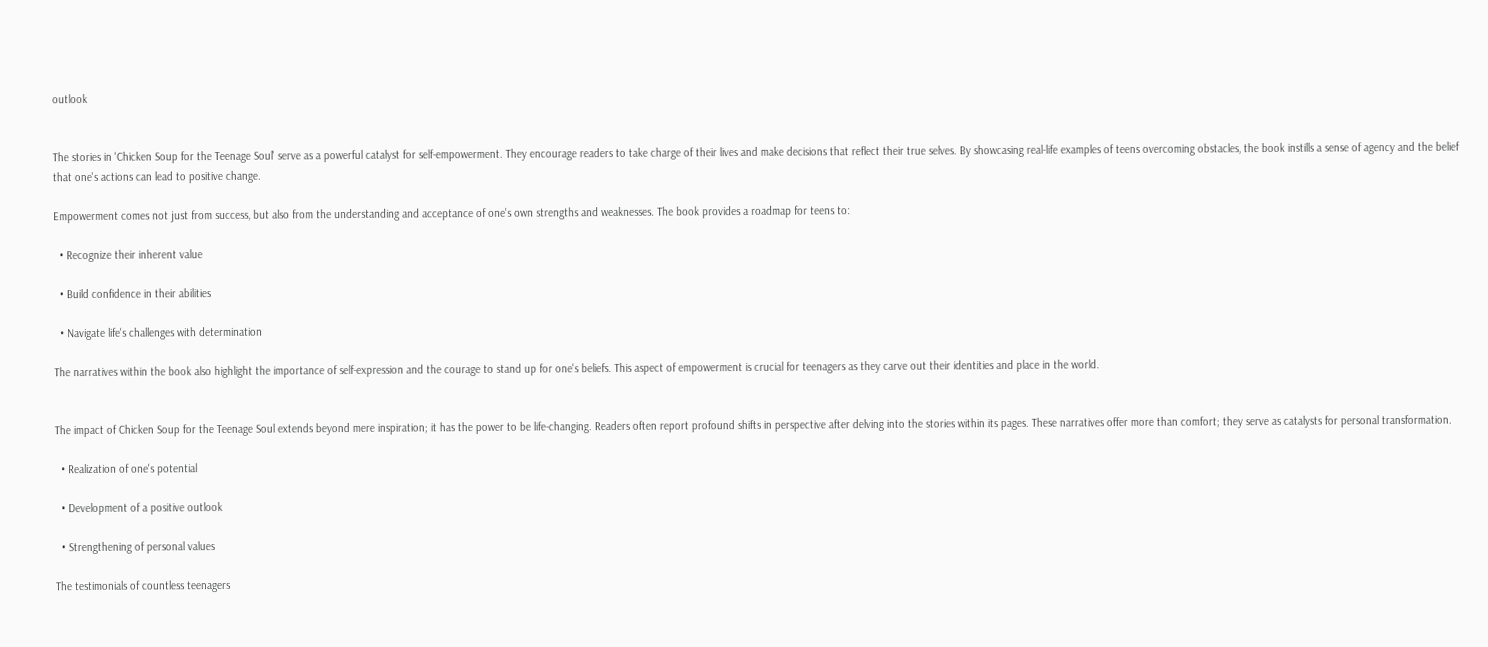outlook


The stories in 'Chicken Soup for the Teenage Soul' serve as a powerful catalyst for self-empowerment. They encourage readers to take charge of their lives and make decisions that reflect their true selves. By showcasing real-life examples of teens overcoming obstacles, the book instills a sense of agency and the belief that one's actions can lead to positive change.

Empowerment comes not just from success, but also from the understanding and acceptance of one's own strengths and weaknesses. The book provides a roadmap for teens to:

  • Recognize their inherent value

  • Build confidence in their abilities

  • Navigate life's challenges with determination

The narratives within the book also highlight the importance of self-expression and the courage to stand up for one's beliefs. This aspect of empowerment is crucial for teenagers as they carve out their identities and place in the world.


The impact of Chicken Soup for the Teenage Soul extends beyond mere inspiration; it has the power to be life-changing. Readers often report profound shifts in perspective after delving into the stories within its pages. These narratives offer more than comfort; they serve as catalysts for personal transformation.

  • Realization of one's potential

  • Development of a positive outlook

  • Strengthening of personal values

The testimonials of countless teenagers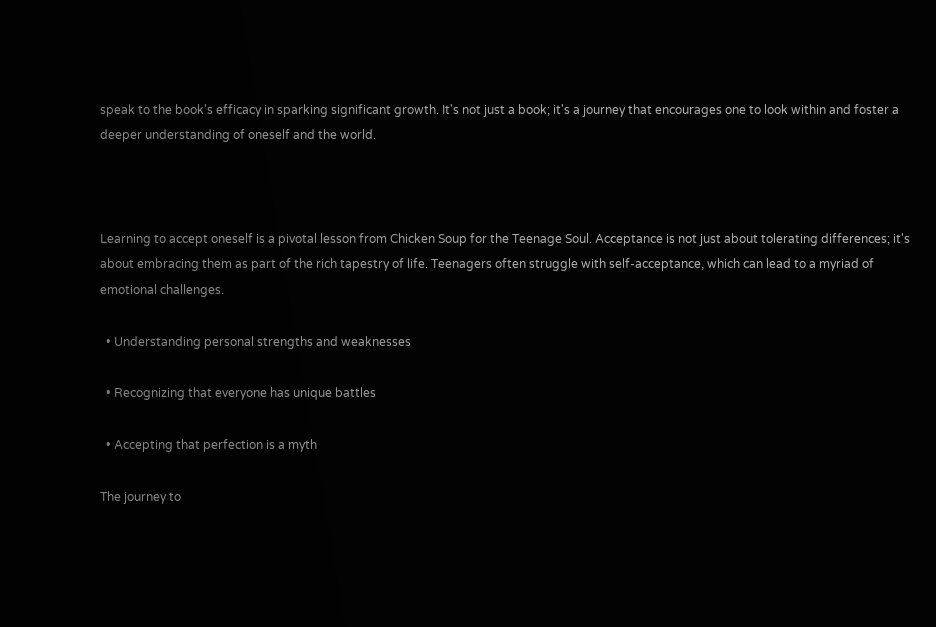speak to the book's efficacy in sparking significant growth. It's not just a book; it's a journey that encourages one to look within and foster a deeper understanding of oneself and the world.



Learning to accept oneself is a pivotal lesson from Chicken Soup for the Teenage Soul. Acceptance is not just about tolerating differences; it's about embracing them as part of the rich tapestry of life. Teenagers often struggle with self-acceptance, which can lead to a myriad of emotional challenges.

  • Understanding personal strengths and weaknesses

  • Recognizing that everyone has unique battles

  • Accepting that perfection is a myth

The journey to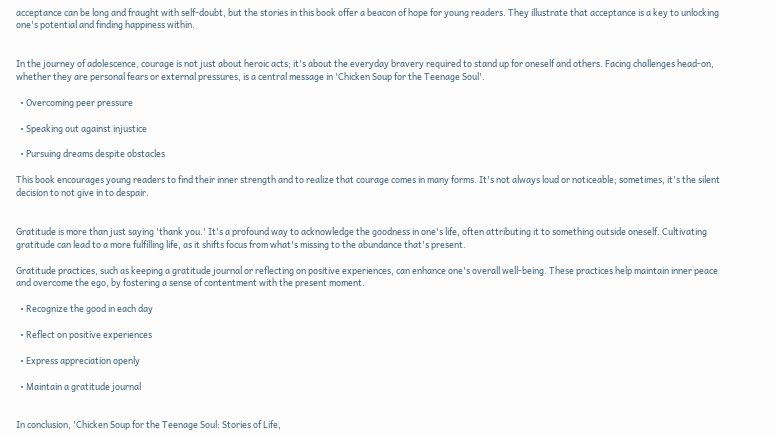acceptance can be long and fraught with self-doubt, but the stories in this book offer a beacon of hope for young readers. They illustrate that acceptance is a key to unlocking one's potential and finding happiness within.


In the journey of adolescence, courage is not just about heroic acts; it's about the everyday bravery required to stand up for oneself and others. Facing challenges head-on, whether they are personal fears or external pressures, is a central message in 'Chicken Soup for the Teenage Soul'.

  • Overcoming peer pressure

  • Speaking out against injustice

  • Pursuing dreams despite obstacles

This book encourages young readers to find their inner strength and to realize that courage comes in many forms. It's not always loud or noticeable; sometimes, it's the silent decision to not give in to despair.


Gratitude is more than just saying 'thank you.' It's a profound way to acknowledge the goodness in one's life, often attributing it to something outside oneself. Cultivating gratitude can lead to a more fulfilling life, as it shifts focus from what's missing to the abundance that's present.

Gratitude practices, such as keeping a gratitude journal or reflecting on positive experiences, can enhance one's overall well-being. These practices help maintain inner peace and overcome the ego, by fostering a sense of contentment with the present moment.

  • Recognize the good in each day

  • Reflect on positive experiences

  • Express appreciation openly

  • Maintain a gratitude journal


In conclusion, 'Chicken Soup for the Teenage Soul: Stories of Life,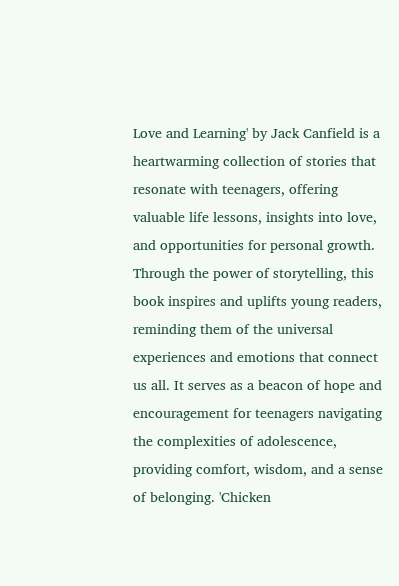Love and Learning' by Jack Canfield is a heartwarming collection of stories that resonate with teenagers, offering valuable life lessons, insights into love, and opportunities for personal growth. Through the power of storytelling, this book inspires and uplifts young readers, reminding them of the universal experiences and emotions that connect us all. It serves as a beacon of hope and encouragement for teenagers navigating the complexities of adolescence, providing comfort, wisdom, and a sense of belonging. 'Chicken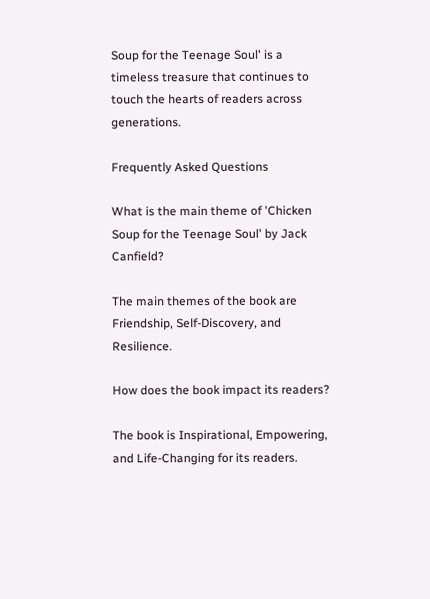Soup for the Teenage Soul' is a timeless treasure that continues to touch the hearts of readers across generations.

Frequently Asked Questions

What is the main theme of 'Chicken Soup for the Teenage Soul' by Jack Canfield?

The main themes of the book are Friendship, Self-Discovery, and Resilience.

How does the book impact its readers?

The book is Inspirational, Empowering, and Life-Changing for its readers.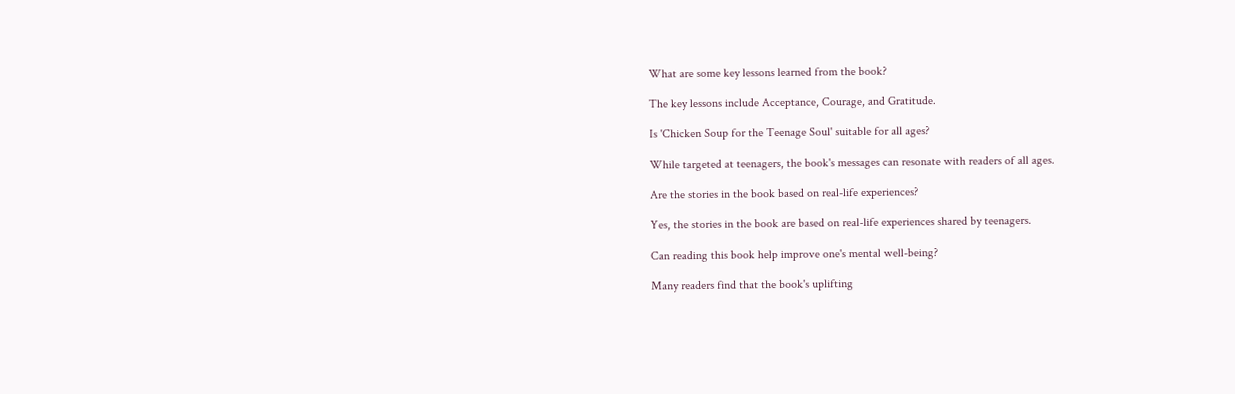What are some key lessons learned from the book?

The key lessons include Acceptance, Courage, and Gratitude.

Is 'Chicken Soup for the Teenage Soul' suitable for all ages?

While targeted at teenagers, the book's messages can resonate with readers of all ages.

Are the stories in the book based on real-life experiences?

Yes, the stories in the book are based on real-life experiences shared by teenagers.

Can reading this book help improve one's mental well-being?

Many readers find that the book's uplifting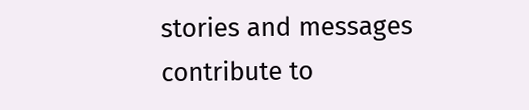stories and messages contribute to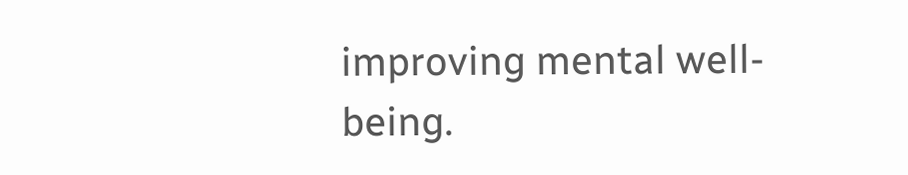improving mental well-being.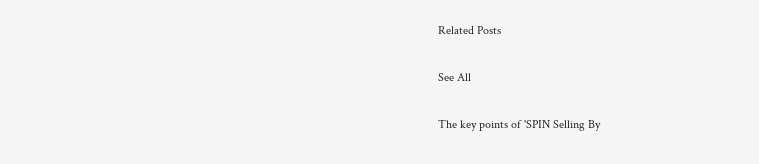Related Posts

See All

The key points of 'SPIN Selling By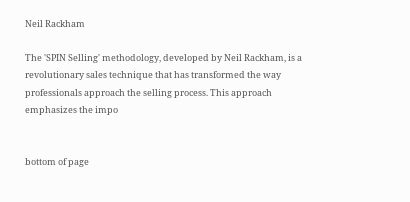Neil Rackham

The 'SPIN Selling' methodology, developed by Neil Rackham, is a revolutionary sales technique that has transformed the way professionals approach the selling process. This approach emphasizes the impo


bottom of page